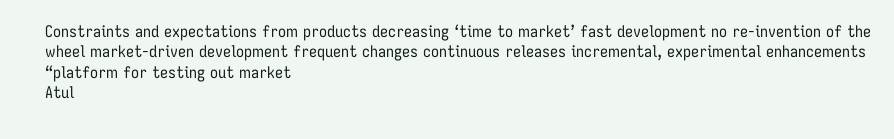Constraints and expectations from products decreasing ‘time to market’ fast development no re-invention of the wheel market-driven development frequent changes continuous releases incremental, experimental enhancements “platform for testing out market
Atul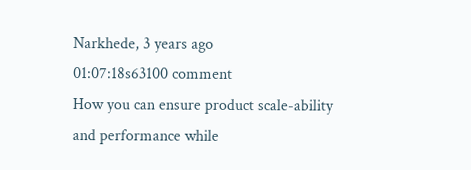Narkhede, 3 years ago
01:07:18s63100 comment
How you can ensure product scale-ability and performance while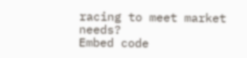racing to meet market needs?
Embed code